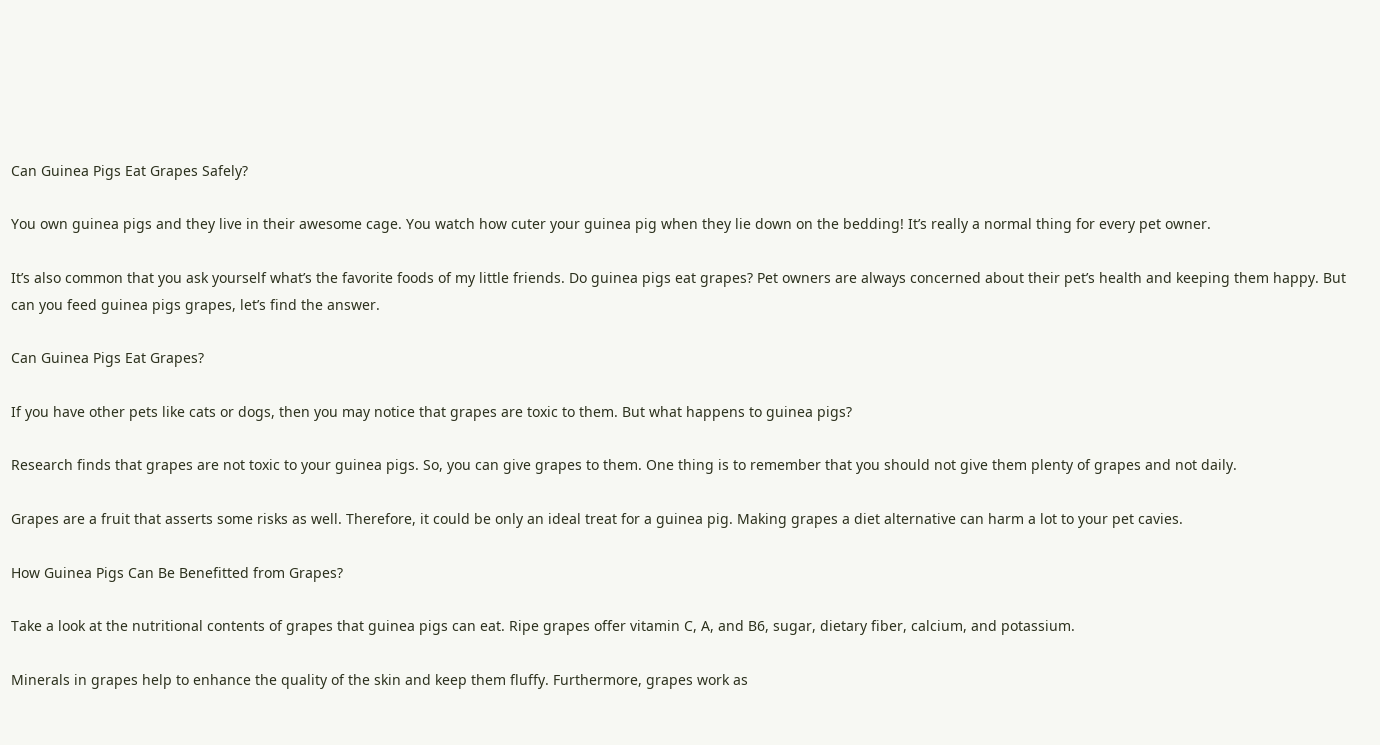Can Guinea Pigs Eat Grapes Safely?

You own guinea pigs and they live in their awesome cage. You watch how cuter your guinea pig when they lie down on the bedding! It’s really a normal thing for every pet owner.

It’s also common that you ask yourself what’s the favorite foods of my little friends. Do guinea pigs eat grapes? Pet owners are always concerned about their pet’s health and keeping them happy. But can you feed guinea pigs grapes, let’s find the answer.

Can Guinea Pigs Eat Grapes?

If you have other pets like cats or dogs, then you may notice that grapes are toxic to them. But what happens to guinea pigs?

Research finds that grapes are not toxic to your guinea pigs. So, you can give grapes to them. One thing is to remember that you should not give them plenty of grapes and not daily.

Grapes are a fruit that asserts some risks as well. Therefore, it could be only an ideal treat for a guinea pig. Making grapes a diet alternative can harm a lot to your pet cavies.

How Guinea Pigs Can Be Benefitted from Grapes?

Take a look at the nutritional contents of grapes that guinea pigs can eat. Ripe grapes offer vitamin C, A, and B6, sugar, dietary fiber, calcium, and potassium.

Minerals in grapes help to enhance the quality of the skin and keep them fluffy. Furthermore, grapes work as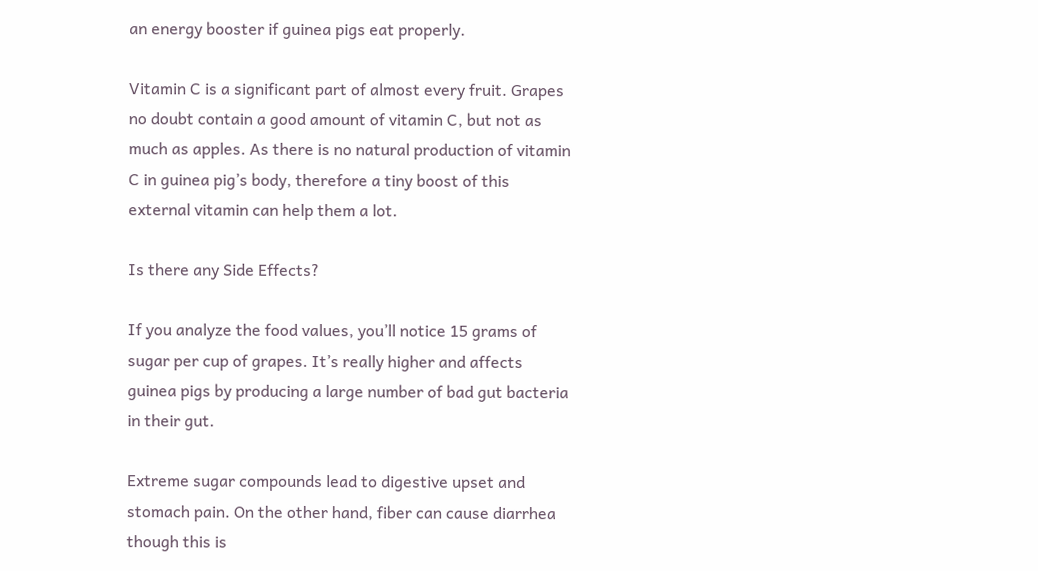an energy booster if guinea pigs eat properly.

Vitamin C is a significant part of almost every fruit. Grapes no doubt contain a good amount of vitamin C, but not as much as apples. As there is no natural production of vitamin C in guinea pig’s body, therefore a tiny boost of this external vitamin can help them a lot.

Is there any Side Effects?

If you analyze the food values, you’ll notice 15 grams of sugar per cup of grapes. It’s really higher and affects guinea pigs by producing a large number of bad gut bacteria in their gut.

Extreme sugar compounds lead to digestive upset and stomach pain. On the other hand, fiber can cause diarrhea though this is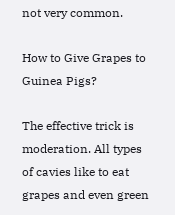not very common.

How to Give Grapes to Guinea Pigs?

The effective trick is moderation. All types of cavies like to eat grapes and even green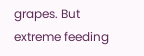grapes. But extreme feeding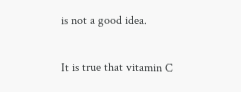is not a good idea.

It is true that vitamin C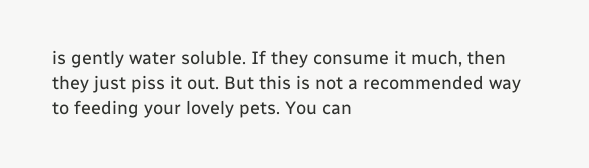is gently water soluble. If they consume it much, then they just piss it out. But this is not a recommended way to feeding your lovely pets. You can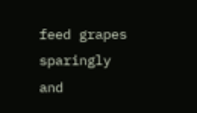feed grapes sparingly and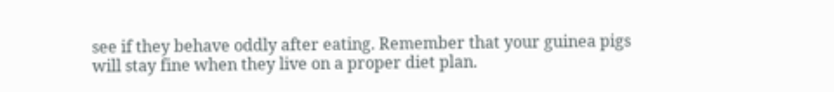see if they behave oddly after eating. Remember that your guinea pigs will stay fine when they live on a proper diet plan.